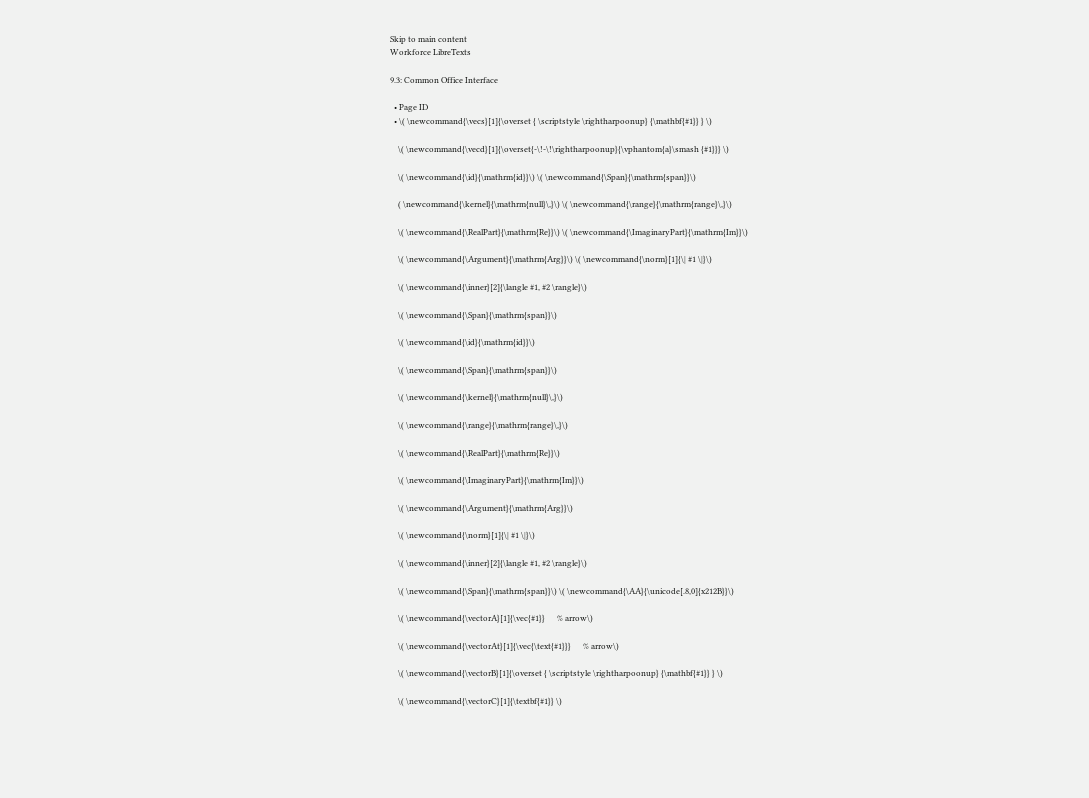Skip to main content
Workforce LibreTexts

9.3: Common Office Interface

  • Page ID
  • \( \newcommand{\vecs}[1]{\overset { \scriptstyle \rightharpoonup} {\mathbf{#1}} } \)

    \( \newcommand{\vecd}[1]{\overset{-\!-\!\rightharpoonup}{\vphantom{a}\smash {#1}}} \)

    \( \newcommand{\id}{\mathrm{id}}\) \( \newcommand{\Span}{\mathrm{span}}\)

    ( \newcommand{\kernel}{\mathrm{null}\,}\) \( \newcommand{\range}{\mathrm{range}\,}\)

    \( \newcommand{\RealPart}{\mathrm{Re}}\) \( \newcommand{\ImaginaryPart}{\mathrm{Im}}\)

    \( \newcommand{\Argument}{\mathrm{Arg}}\) \( \newcommand{\norm}[1]{\| #1 \|}\)

    \( \newcommand{\inner}[2]{\langle #1, #2 \rangle}\)

    \( \newcommand{\Span}{\mathrm{span}}\)

    \( \newcommand{\id}{\mathrm{id}}\)

    \( \newcommand{\Span}{\mathrm{span}}\)

    \( \newcommand{\kernel}{\mathrm{null}\,}\)

    \( \newcommand{\range}{\mathrm{range}\,}\)

    \( \newcommand{\RealPart}{\mathrm{Re}}\)

    \( \newcommand{\ImaginaryPart}{\mathrm{Im}}\)

    \( \newcommand{\Argument}{\mathrm{Arg}}\)

    \( \newcommand{\norm}[1]{\| #1 \|}\)

    \( \newcommand{\inner}[2]{\langle #1, #2 \rangle}\)

    \( \newcommand{\Span}{\mathrm{span}}\) \( \newcommand{\AA}{\unicode[.8,0]{x212B}}\)

    \( \newcommand{\vectorA}[1]{\vec{#1}}      % arrow\)

    \( \newcommand{\vectorAt}[1]{\vec{\text{#1}}}      % arrow\)

    \( \newcommand{\vectorB}[1]{\overset { \scriptstyle \rightharpoonup} {\mathbf{#1}} } \)

    \( \newcommand{\vectorC}[1]{\textbf{#1}} \)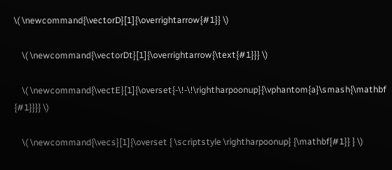\( \newcommand{\vectorD}[1]{\overrightarrow{#1}} \)

    \( \newcommand{\vectorDt}[1]{\overrightarrow{\text{#1}}} \)

    \( \newcommand{\vectE}[1]{\overset{-\!-\!\rightharpoonup}{\vphantom{a}\smash{\mathbf {#1}}}} \)

    \( \newcommand{\vecs}[1]{\overset { \scriptstyle \rightharpoonup} {\mathbf{#1}} } \)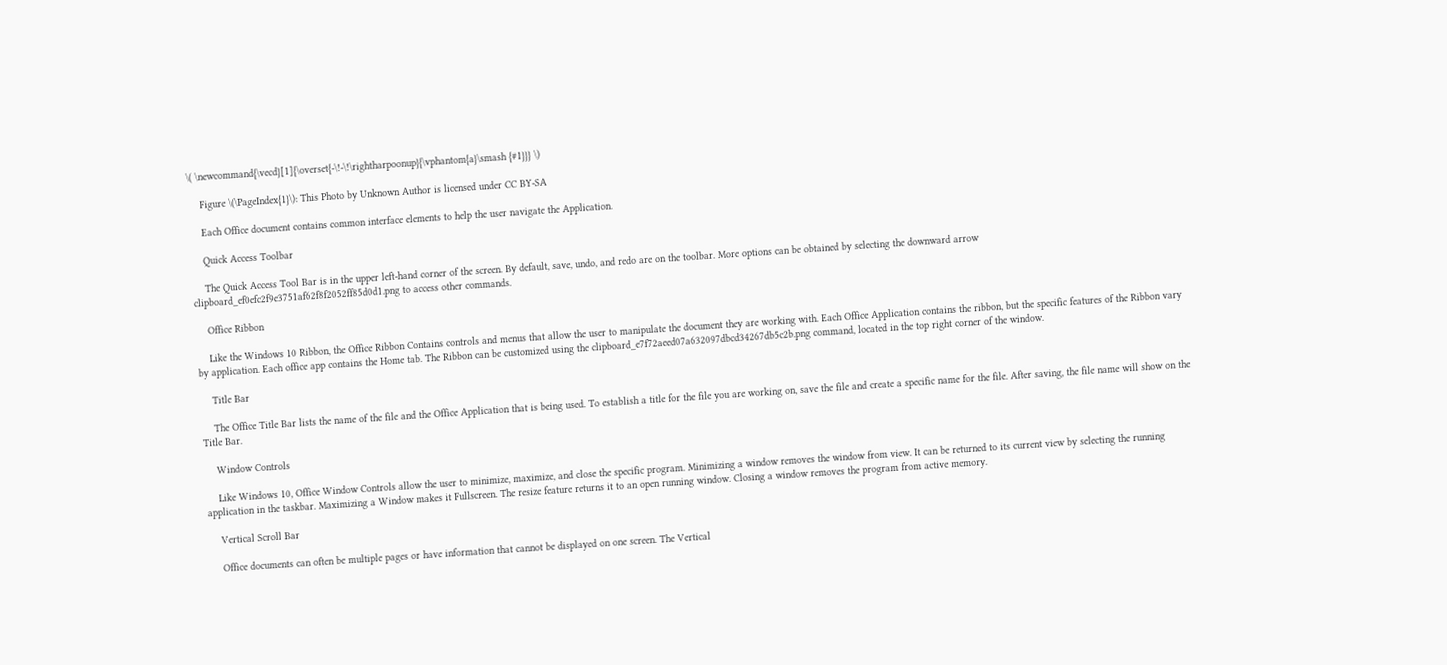\( \newcommand{\vecd}[1]{\overset{-\!-\!\rightharpoonup}{\vphantom{a}\smash {#1}}} \)

    Figure \(\PageIndex{1}\): This Photo by Unknown Author is licensed under CC BY-SA

    Each Office document contains common interface elements to help the user navigate the Application.

    Quick Access Toolbar

    The Quick Access Tool Bar is in the upper left-hand corner of the screen. By default, save, undo, and redo are on the toolbar. More options can be obtained by selecting the downward arrow clipboard_ef0efc2f9e3751af62f8f2052ff85d0d1.png to access other commands.

    Office Ribbon

    Like the Windows 10 Ribbon, the Office Ribbon Contains controls and menus that allow the user to manipulate the document they are working with. Each Office Application contains the ribbon, but the specific features of the Ribbon vary by application. Each office app contains the Home tab. The Ribbon can be customized using the clipboard_e7f72aeed07a632097dbcd34267db5c2b.png command, located in the top right corner of the window.

    Title Bar

    The Office Title Bar lists the name of the file and the Office Application that is being used. To establish a title for the file you are working on, save the file and create a specific name for the file. After saving, the file name will show on the Title Bar.

    Window Controls

    Like Windows 10, Office Window Controls allow the user to minimize, maximize, and close the specific program. Minimizing a window removes the window from view. It can be returned to its current view by selecting the running application in the taskbar. Maximizing a Window makes it Fullscreen. The resize feature returns it to an open running window. Closing a window removes the program from active memory.

    Vertical Scroll Bar

    Office documents can often be multiple pages or have information that cannot be displayed on one screen. The Vertical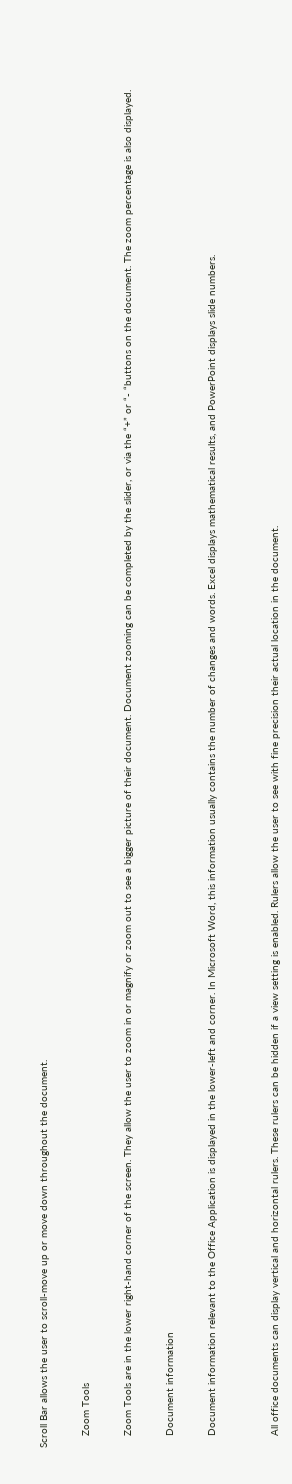Scroll Bar allows the user to scroll-move up or move down throughout the document.

    Zoom Tools

    Zoom Tools are in the lower right-hand corner of the screen. They allow the user to zoom in or magnify or zoom out to see a bigger picture of their document. Document zooming can be completed by the slider, or via the “+” or “- “buttons on the document. The zoom percentage is also displayed.

    Document information

    Document information relevant to the Office Application is displayed in the lower-left and corner. In Microsoft Word, this information usually contains the number of changes and words. Excel displays mathematical results, and PowerPoint displays slide numbers.


    All office documents can display vertical and horizontal rulers. These rulers can be hidden if a view setting is enabled. Rulers allow the user to see with fine precision their actual location in the document.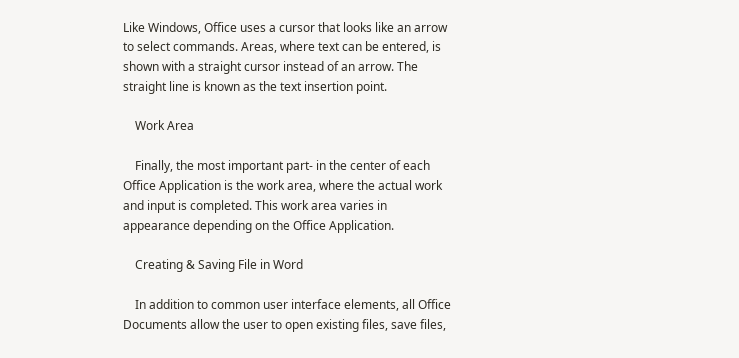Like Windows, Office uses a cursor that looks like an arrow to select commands. Areas, where text can be entered, is shown with a straight cursor instead of an arrow. The straight line is known as the text insertion point.

    Work Area

    Finally, the most important part- in the center of each Office Application is the work area, where the actual work and input is completed. This work area varies in appearance depending on the Office Application.

    Creating & Saving File in Word

    In addition to common user interface elements, all Office Documents allow the user to open existing files, save files,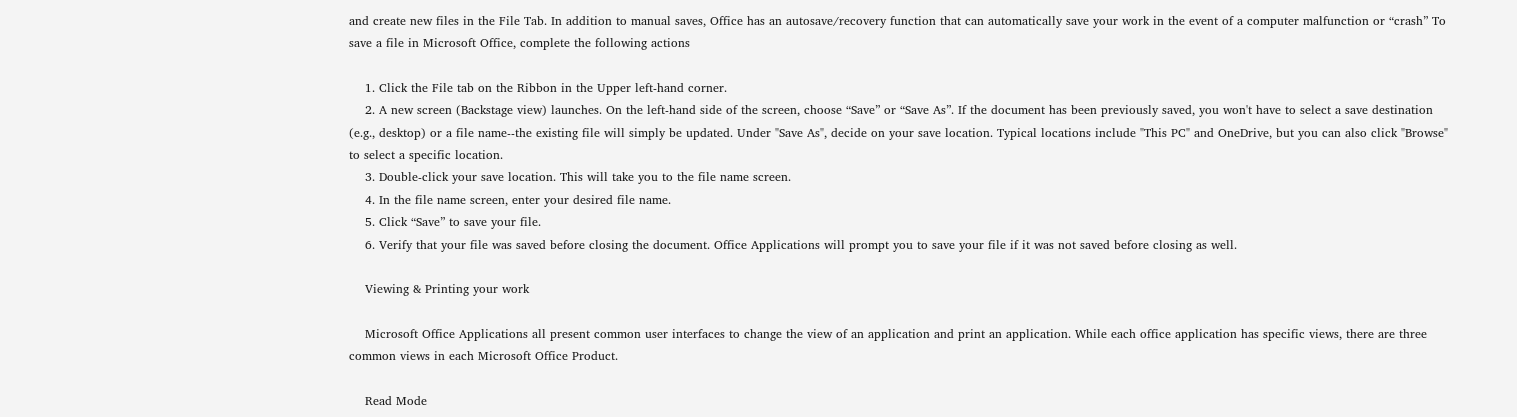and create new files in the File Tab. In addition to manual saves, Office has an autosave/recovery function that can automatically save your work in the event of a computer malfunction or “crash” To save a file in Microsoft Office, complete the following actions

    1. Click the File tab on the Ribbon in the Upper left-hand corner.
    2. A new screen (Backstage view) launches. On the left-hand side of the screen, choose “Save” or “Save As”. If the document has been previously saved, you won't have to select a save destination (e.g., desktop) or a file name--the existing file will simply be updated. Under "Save As", decide on your save location. Typical locations include "This PC" and OneDrive, but you can also click "Browse" to select a specific location.
    3. Double-click your save location. This will take you to the file name screen.
    4. In the file name screen, enter your desired file name.
    5. Click “Save” to save your file.
    6. Verify that your file was saved before closing the document. Office Applications will prompt you to save your file if it was not saved before closing as well.

    Viewing & Printing your work

    Microsoft Office Applications all present common user interfaces to change the view of an application and print an application. While each office application has specific views, there are three common views in each Microsoft Office Product.

    Read Mode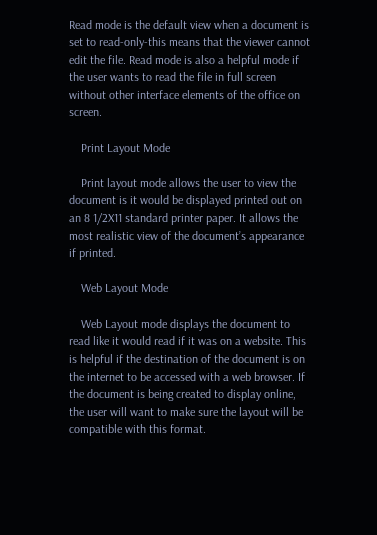Read mode is the default view when a document is set to read-only-this means that the viewer cannot edit the file. Read mode is also a helpful mode if the user wants to read the file in full screen without other interface elements of the office on screen.

    Print Layout Mode

    Print layout mode allows the user to view the document is it would be displayed printed out on an 8 1/2X11 standard printer paper. It allows the most realistic view of the document’s appearance if printed.

    Web Layout Mode

    Web Layout mode displays the document to read like it would read if it was on a website. This is helpful if the destination of the document is on the internet to be accessed with a web browser. If the document is being created to display online, the user will want to make sure the layout will be compatible with this format.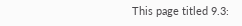This page titled 9.3: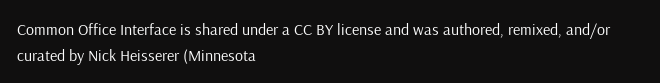Common Office Interface is shared under a CC BY license and was authored, remixed, and/or curated by Nick Heisserer (Minnesota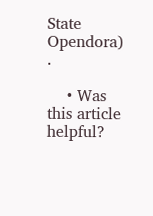State Opendora) .

    • Was this article helpful?